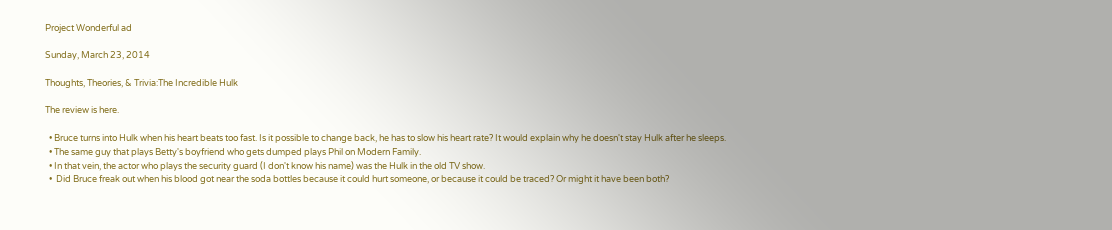Project Wonderful ad

Sunday, March 23, 2014

Thoughts, Theories, & Trivia:The Incredible Hulk

The review is here.

  • Bruce turns into Hulk when his heart beats too fast. Is it possible to change back, he has to slow his heart rate? It would explain why he doesn't stay Hulk after he sleeps.
  • The same guy that plays Betty's boyfriend who gets dumped plays Phil on Modern Family.
  • In that vein, the actor who plays the security guard (I don't know his name) was the Hulk in the old TV show.
  •  Did Bruce freak out when his blood got near the soda bottles because it could hurt someone, or because it could be traced? Or might it have been both?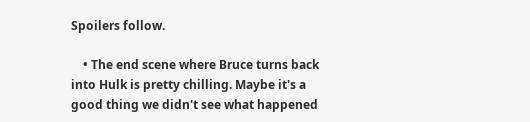Spoilers follow.

    • The end scene where Bruce turns back into Hulk is pretty chilling. Maybe it's a good thing we didn't see what happened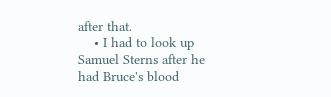after that.
    • I had to look up Samuel Sterns after he had Bruce's blood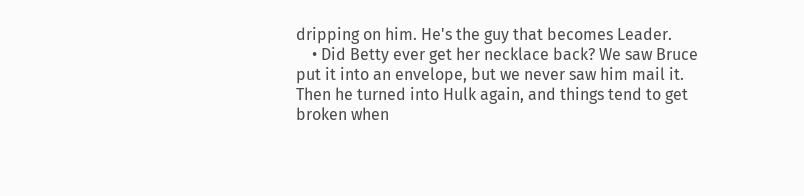dripping on him. He's the guy that becomes Leader.
    • Did Betty ever get her necklace back? We saw Bruce put it into an envelope, but we never saw him mail it. Then he turned into Hulk again, and things tend to get broken when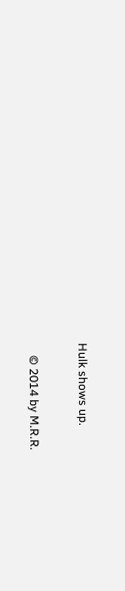Hulk shows up.

    © 2014 by M.R.R.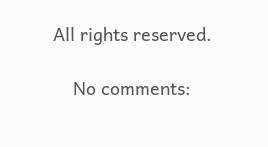All rights reserved.

    No comments: